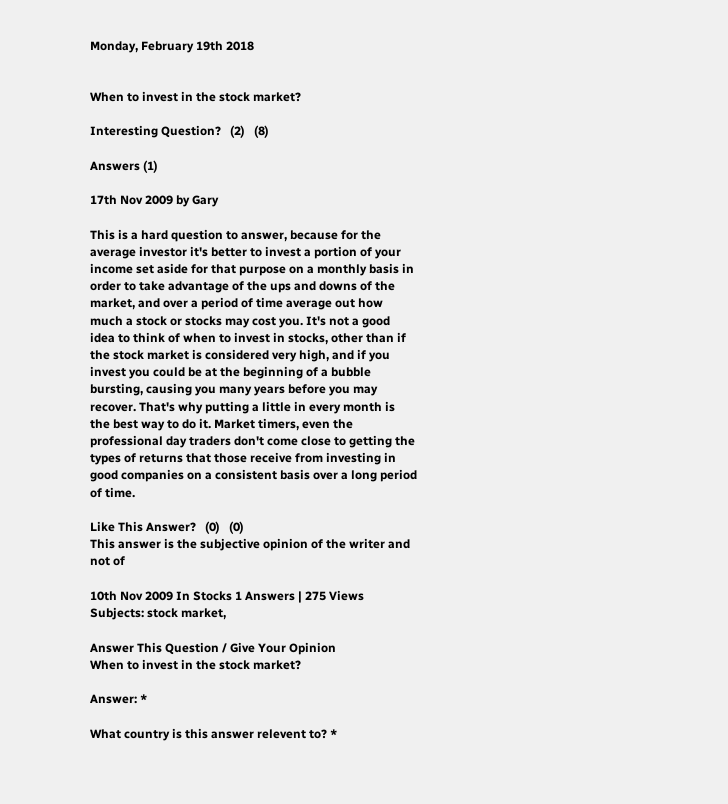Monday, February 19th 2018


When to invest in the stock market?

Interesting Question?   (2)   (8)

Answers (1)

17th Nov 2009 by Gary

This is a hard question to answer, because for the average investor it's better to invest a portion of your income set aside for that purpose on a monthly basis in order to take advantage of the ups and downs of the market, and over a period of time average out how much a stock or stocks may cost you. It's not a good idea to think of when to invest in stocks, other than if the stock market is considered very high, and if you invest you could be at the beginning of a bubble bursting, causing you many years before you may recover. That's why putting a little in every month is the best way to do it. Market timers, even the professional day traders don't come close to getting the types of returns that those receive from investing in good companies on a consistent basis over a long period of time.

Like This Answer?   (0)   (0)
This answer is the subjective opinion of the writer and not of

10th Nov 2009 In Stocks 1 Answers | 275 Views
Subjects: stock market,

Answer This Question / Give Your Opinion
When to invest in the stock market?

Answer: *

What country is this answer relevent to? *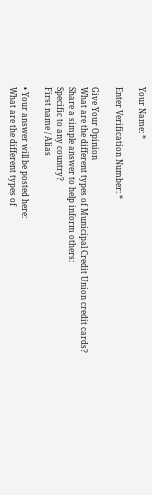Your Name: *

Enter Verification Number: *

Give Your Opinion
What are the different types of Municipal Credit Union credit cards?
Share a simple answer to help inform others:
Specific to any country?
First name / Alias

• Your answer will be posted here:
What are the different types of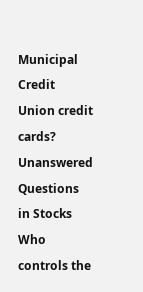Municipal Credit Union credit cards?
Unanswered Questions in Stocks
Who controls the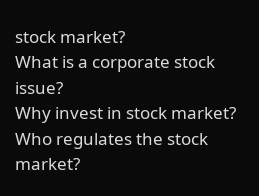stock market?
What is a corporate stock issue?
Why invest in stock market?
Who regulates the stock market?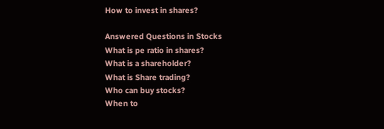How to invest in shares?

Answered Questions in Stocks
What is pe ratio in shares?
What is a shareholder?
What is Share trading?
Who can buy stocks?
When to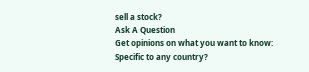sell a stock?
Ask A Question
Get opinions on what you want to know:
Specific to any country?